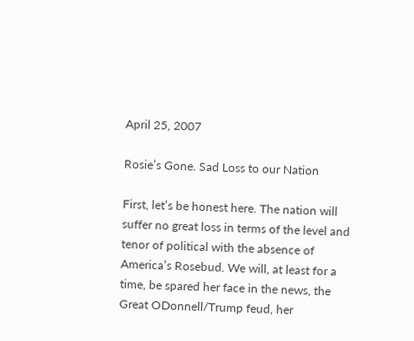April 25, 2007

Rosie’s Gone. Sad Loss to our Nation

First, let’s be honest here. The nation will suffer no great loss in terms of the level and tenor of political with the absence of America’s Rosebud. We will, at least for a time, be spared her face in the news, the Great ODonnell/Trump feud, her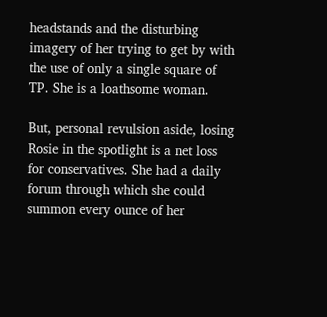headstands and the disturbing imagery of her trying to get by with the use of only a single square of TP. She is a loathsome woman.

But, personal revulsion aside, losing Rosie in the spotlight is a net loss for conservatives. She had a daily forum through which she could summon every ounce of her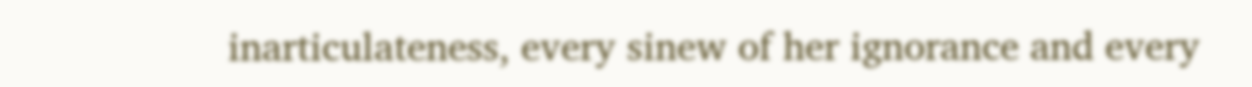inarticulateness, every sinew of her ignorance and every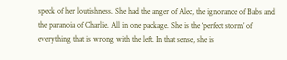speck of her loutishness. She had the anger of Alec, the ignorance of Babs and the paranoia of Charlie. All in one package. She is the ‘perfect storm’ of everything that is wrong with the left. In that sense, she is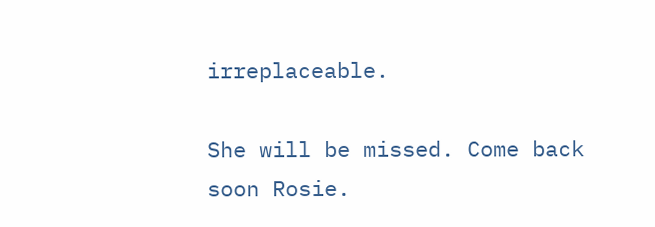irreplaceable.

She will be missed. Come back soon Rosie.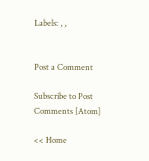Labels: , ,


Post a Comment

Subscribe to Post Comments [Atom]

<< Home